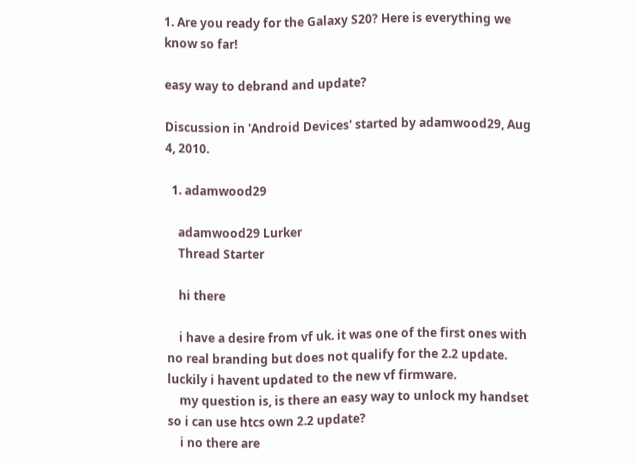1. Are you ready for the Galaxy S20? Here is everything we know so far!

easy way to debrand and update?

Discussion in 'Android Devices' started by adamwood29, Aug 4, 2010.

  1. adamwood29

    adamwood29 Lurker
    Thread Starter

    hi there

    i have a desire from vf uk. it was one of the first ones with no real branding but does not qualify for the 2.2 update. luckily i havent updated to the new vf firmware.
    my question is, is there an easy way to unlock my handset so i can use htcs own 2.2 update?
    i no there are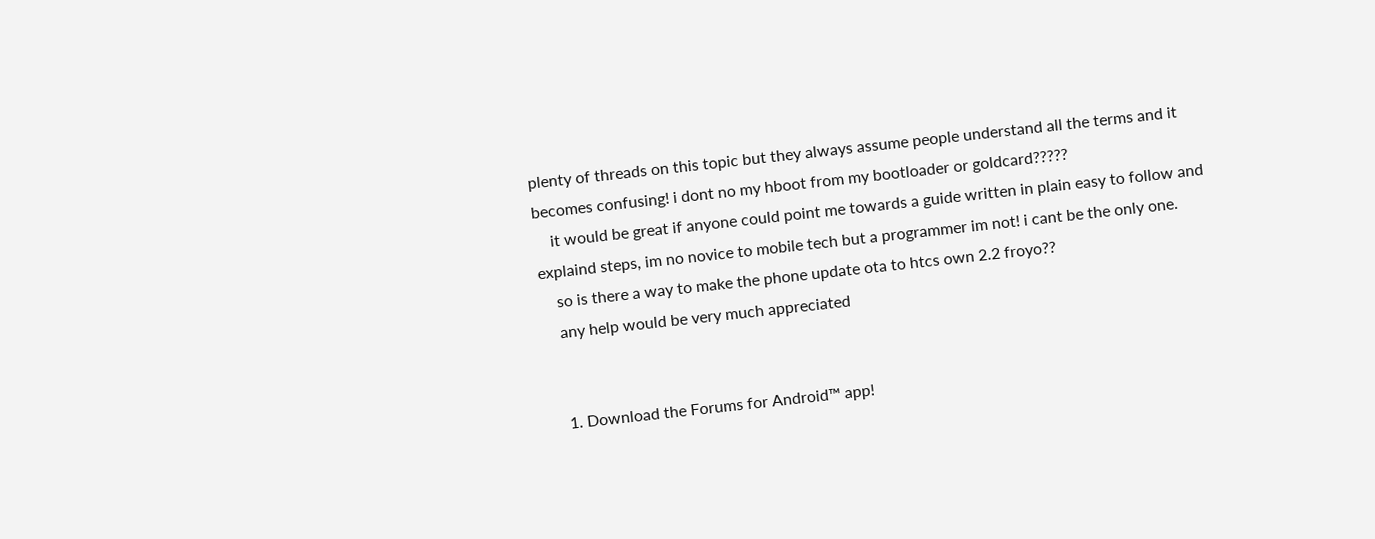plenty of threads on this topic but they always assume people understand all the terms and it becomes confusing! i dont no my hboot from my bootloader or goldcard?????
    it would be great if anyone could point me towards a guide written in plain easy to follow and explaind steps, im no novice to mobile tech but a programmer im not! i cant be the only one.
    so is there a way to make the phone update ota to htcs own 2.2 froyo??
    any help would be very much appreciated


    1. Download the Forums for Android™ app!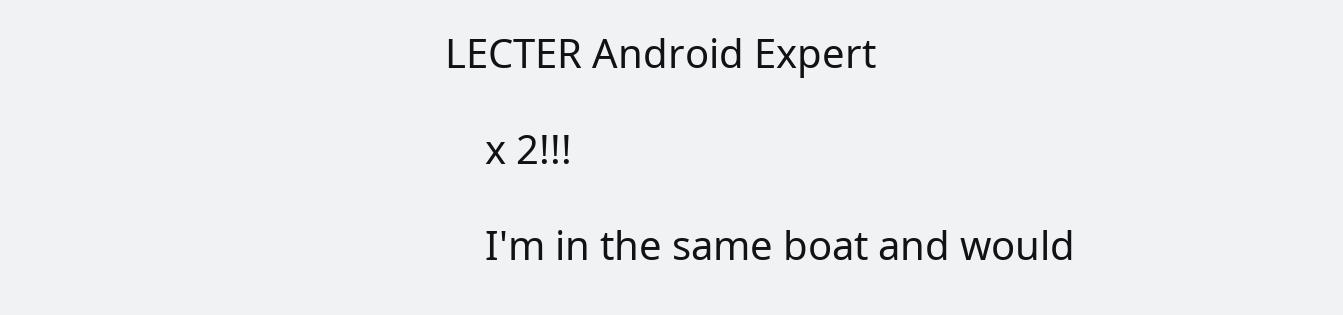LECTER Android Expert

    x 2!!!

    I'm in the same boat and would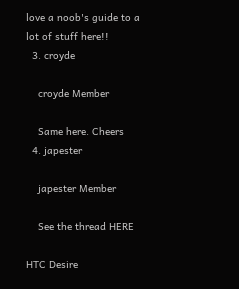love a noob's guide to a lot of stuff here!!
  3. croyde

    croyde Member

    Same here. Cheers
  4. japester

    japester Member

    See the thread HERE

HTC Desire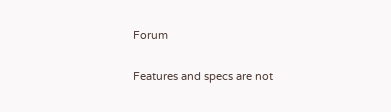Forum

Features and specs are not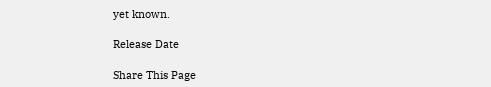yet known.

Release Date

Share This Page